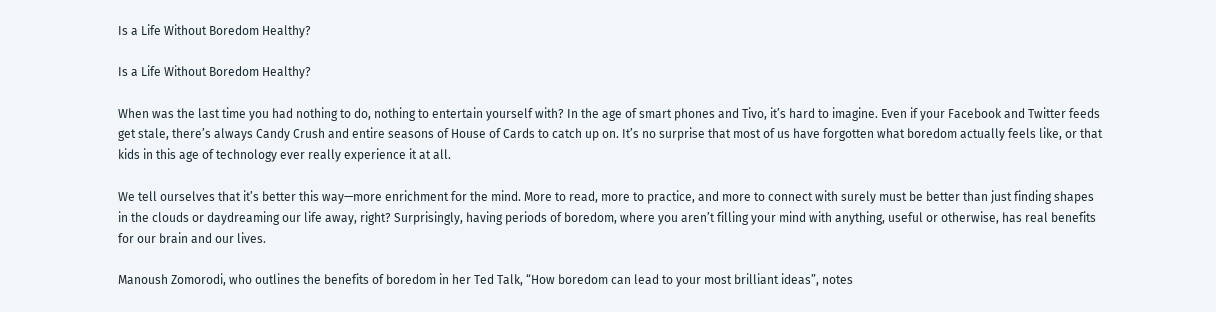Is a Life Without Boredom Healthy?

Is a Life Without Boredom Healthy?

When was the last time you had nothing to do, nothing to entertain yourself with? In the age of smart phones and Tivo, it’s hard to imagine. Even if your Facebook and Twitter feeds get stale, there’s always Candy Crush and entire seasons of House of Cards to catch up on. It’s no surprise that most of us have forgotten what boredom actually feels like, or that kids in this age of technology ever really experience it at all.

We tell ourselves that it’s better this way—more enrichment for the mind. More to read, more to practice, and more to connect with surely must be better than just finding shapes in the clouds or daydreaming our life away, right? Surprisingly, having periods of boredom, where you aren’t filling your mind with anything, useful or otherwise, has real benefits for our brain and our lives.

Manoush Zomorodi, who outlines the benefits of boredom in her Ted Talk, “How boredom can lead to your most brilliant ideas”, notes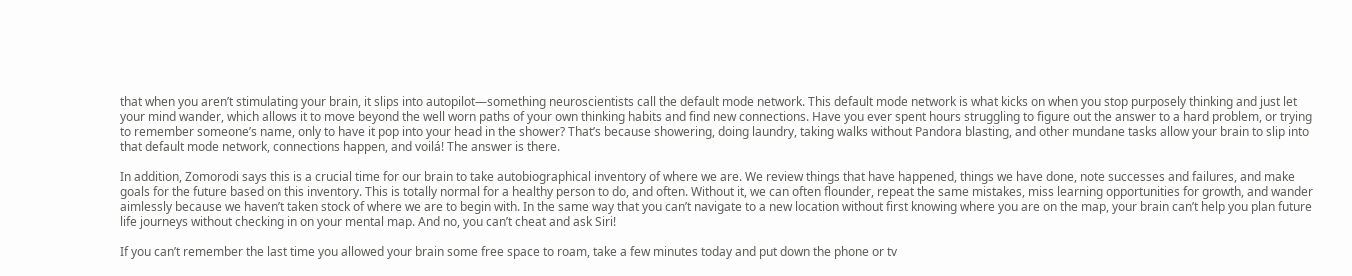that when you aren’t stimulating your brain, it slips into autopilot—something neuroscientists call the default mode network. This default mode network is what kicks on when you stop purposely thinking and just let your mind wander, which allows it to move beyond the well worn paths of your own thinking habits and find new connections. Have you ever spent hours struggling to figure out the answer to a hard problem, or trying to remember someone’s name, only to have it pop into your head in the shower? That’s because showering, doing laundry, taking walks without Pandora blasting, and other mundane tasks allow your brain to slip into that default mode network, connections happen, and voilá! The answer is there.

In addition, Zomorodi says this is a crucial time for our brain to take autobiographical inventory of where we are. We review things that have happened, things we have done, note successes and failures, and make goals for the future based on this inventory. This is totally normal for a healthy person to do, and often. Without it, we can often flounder, repeat the same mistakes, miss learning opportunities for growth, and wander aimlessly because we haven’t taken stock of where we are to begin with. In the same way that you can’t navigate to a new location without first knowing where you are on the map, your brain can’t help you plan future life journeys without checking in on your mental map. And no, you can’t cheat and ask Siri!

If you can’t remember the last time you allowed your brain some free space to roam, take a few minutes today and put down the phone or tv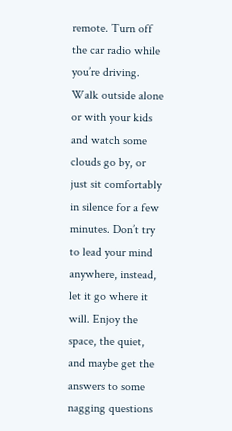remote. Turn off the car radio while you’re driving. Walk outside alone or with your kids and watch some clouds go by, or just sit comfortably in silence for a few minutes. Don’t try to lead your mind anywhere, instead, let it go where it will. Enjoy the space, the quiet, and maybe get the answers to some nagging questions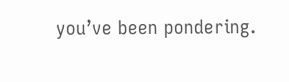you’ve been pondering.